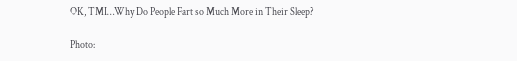OK, TMI…Why Do People Fart so Much More in Their Sleep?

Photo: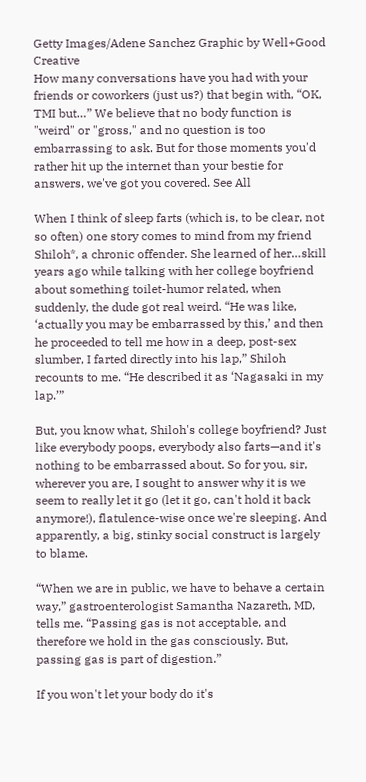Getty Images/Adene Sanchez Graphic by Well+Good Creative
How many conversations have you had with your friends or coworkers (just us?) that begin with, “OK, TMI but…” We believe that no body function is "weird" or "gross," and no question is too embarrassing to ask. But for those moments you'd rather hit up the internet than your bestie for answers, we've got you covered. See All

When I think of sleep farts (which is, to be clear, not so often) one story comes to mind from my friend Shiloh*, a chronic offender. She learned of her…skill years ago while talking with her college boyfriend about something toilet-humor related, when suddenly, the dude got real weird. “He was like, ‘actually you may be embarrassed by this,’ and then he proceeded to tell me how in a deep, post-sex slumber, I farted directly into his lap,” Shiloh recounts to me. “He described it as ‘Nagasaki in my lap.’”

But, you know what, Shiloh's college boyfriend? Just like everybody poops, everybody also farts—and it's nothing to be embarrassed about. So for you, sir, wherever you are, I sought to answer why it is we seem to really let it go (let it go, can't hold it back anymore!), flatulence-wise once we're sleeping. And apparently, a big, stinky social construct is largely to blame.

“When we are in public, we have to behave a certain way,” gastroenterologist Samantha Nazareth, MD, tells me. “Passing gas is not acceptable, and therefore we hold in the gas consciously. But, passing gas is part of digestion.”

If you won't let your body do it's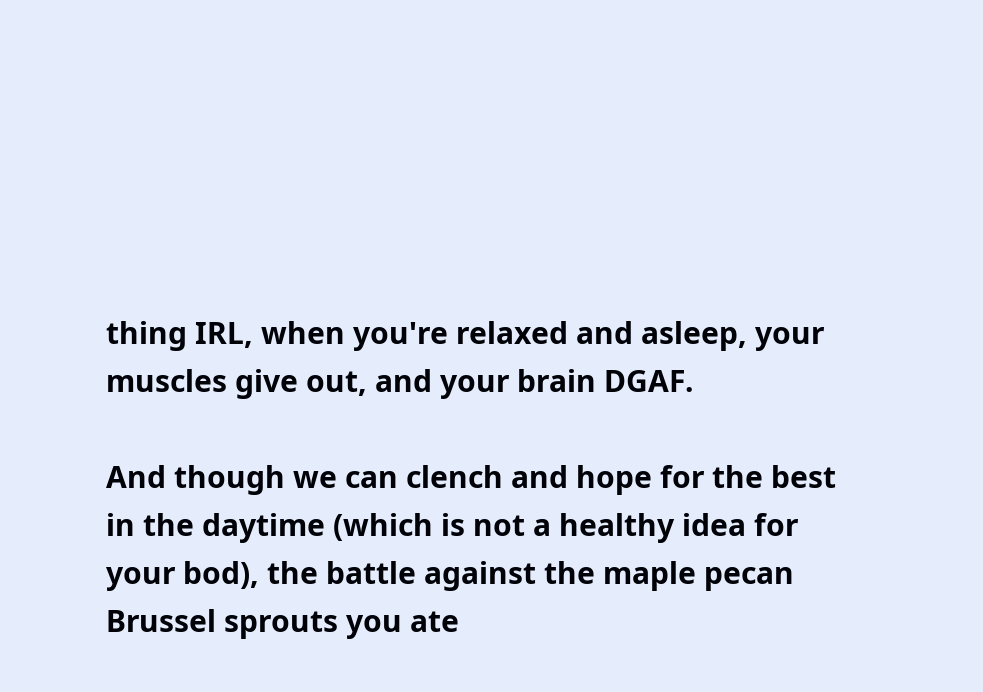thing IRL, when you're relaxed and asleep, your muscles give out, and your brain DGAF.

And though we can clench and hope for the best in the daytime (which is not a healthy idea for your bod), the battle against the maple pecan Brussel sprouts you ate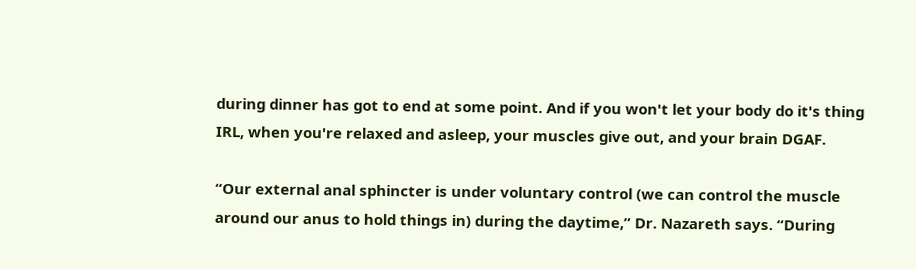during dinner has got to end at some point. And if you won't let your body do it's thing IRL, when you're relaxed and asleep, your muscles give out, and your brain DGAF.

“Our external anal sphincter is under voluntary control (we can control the muscle around our anus to hold things in) during the daytime,” Dr. Nazareth says. “During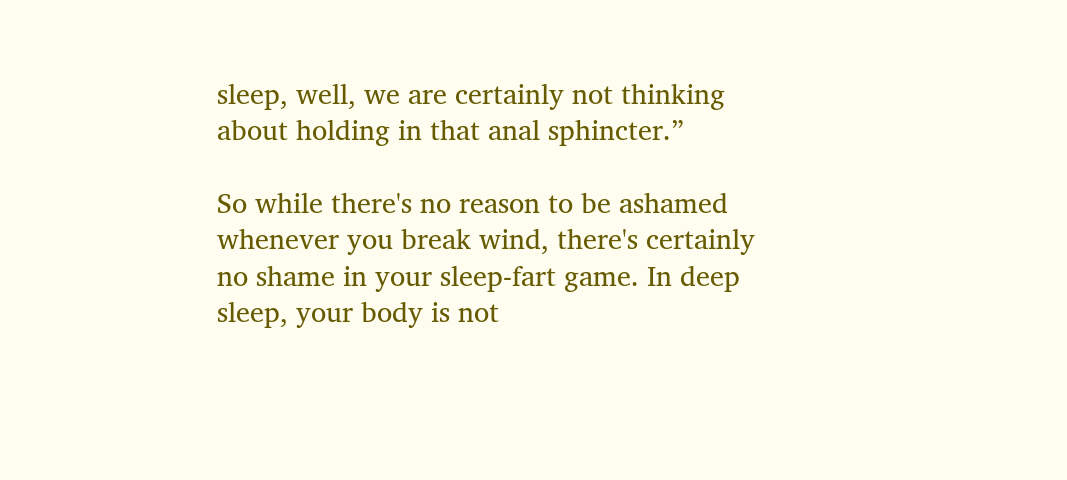sleep, well, we are certainly not thinking about holding in that anal sphincter.”

So while there's no reason to be ashamed whenever you break wind, there's certainly no shame in your sleep-fart game. In deep sleep, your body is not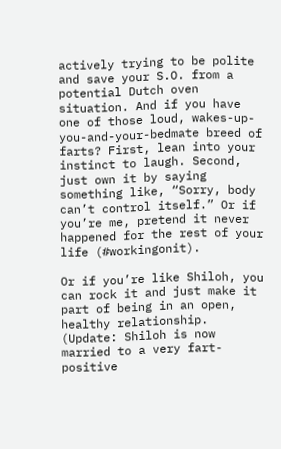actively trying to be polite and save your S.O. from a potential Dutch oven situation. And if you have one of those loud, wakes-up-you-and-your-bedmate breed of farts? First, lean into your instinct to laugh. Second, just own it by saying something like, “Sorry, body can’t control itself.” Or if you’re me, pretend it never happened for the rest of your life (#workingonit).

Or if you’re like Shiloh, you can rock it and just make it part of being in an open, healthy relationship. (Update: Shiloh is now married to a very fart-positive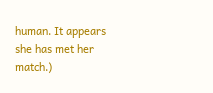human. It appears she has met her match.)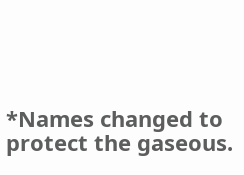*Names changed to protect the gaseous.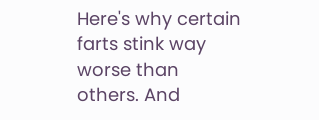Here's why certain farts stink way worse than others. And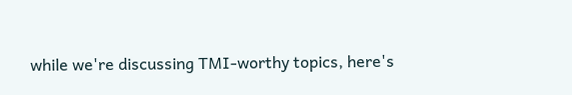while we're discussing TMI-worthy topics, here's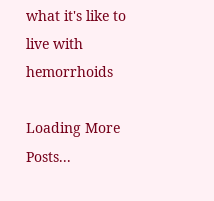what it's like to live with hemorrhoids

Loading More Posts...